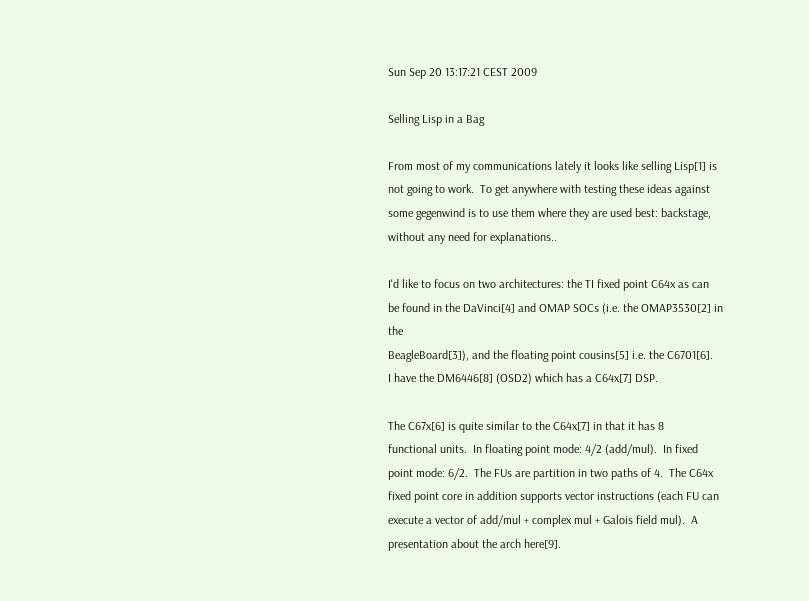Sun Sep 20 13:17:21 CEST 2009

Selling Lisp in a Bag

From most of my communications lately it looks like selling Lisp[1] is
not going to work.  To get anywhere with testing these ideas against
some gegenwind is to use them where they are used best: backstage,
without any need for explanations..

I'd like to focus on two architectures: the TI fixed point C64x as can
be found in the DaVinci[4] and OMAP SOCs (i.e. the OMAP3530[2] in the
BeagleBoard[3]), and the floating point cousins[5] i.e. the C6701[6].
I have the DM6446[8] (OSD2) which has a C64x[7] DSP.

The C67x[6] is quite similar to the C64x[7] in that it has 8
functional units.  In floating point mode: 4/2 (add/mul).  In fixed
point mode: 6/2.  The FUs are partition in two paths of 4.  The C64x
fixed point core in addition supports vector instructions (each FU can
execute a vector of add/mul + complex mul + Galois field mul).  A
presentation about the arch here[9].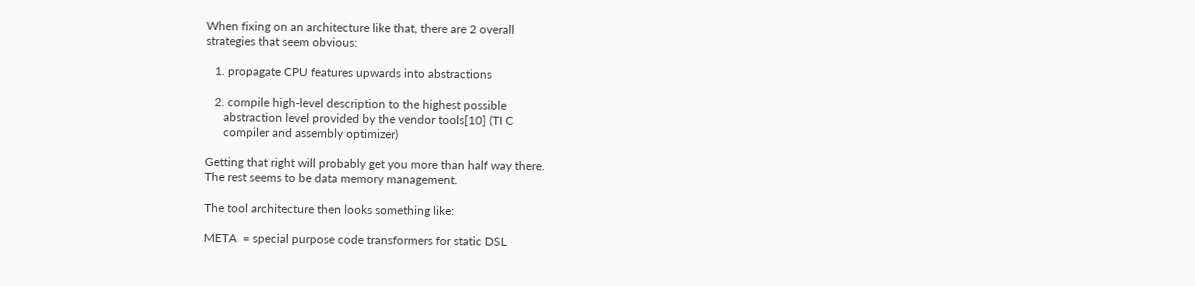When fixing on an architecture like that, there are 2 overall
strategies that seem obvious:

   1. propagate CPU features upwards into abstractions

   2. compile high-level description to the highest possible
      abstraction level provided by the vendor tools[10] (TI C
      compiler and assembly optimizer)

Getting that right will probably get you more than half way there.
The rest seems to be data memory management.

The tool architecture then looks something like:

META  = special purpose code transformers for static DSL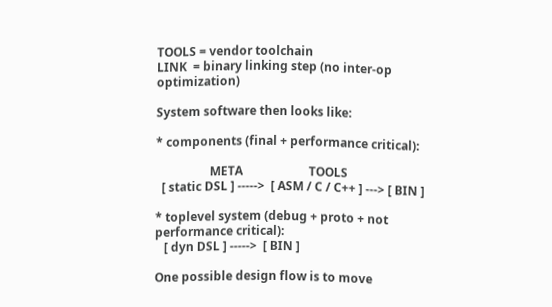TOOLS = vendor toolchain
LINK  = binary linking step (no inter-op optimization)

System software then looks like:

* components (final + performance critical):

                  META                      TOOLS
  [ static DSL ] ----->  [ ASM / C / C++ ] ---> [ BIN ]

* toplevel system (debug + proto + not performance critical):
   [ dyn DSL ] ----->  [ BIN ]

One possible design flow is to move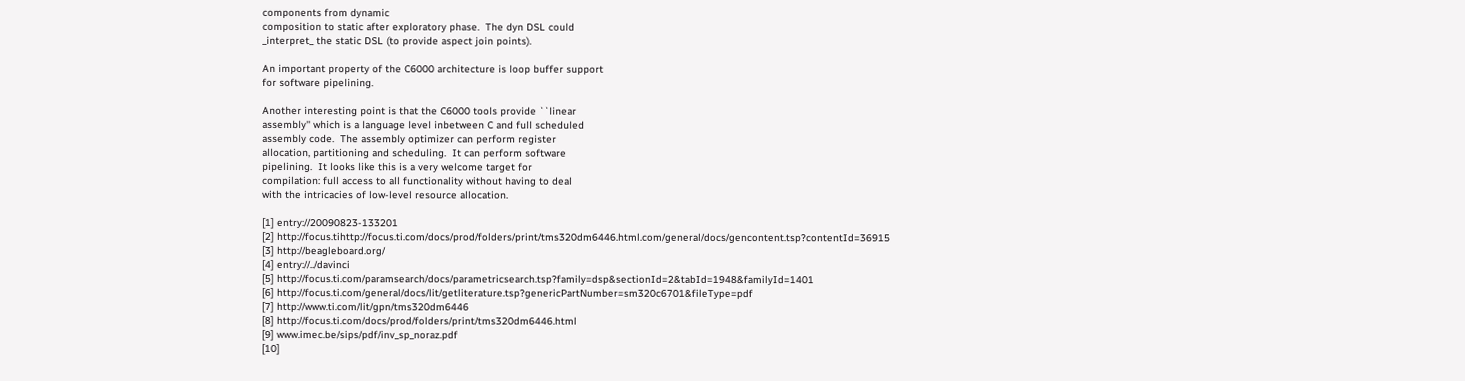components from dynamic
composition to static after exploratory phase.  The dyn DSL could
_interpret_ the static DSL (to provide aspect join points).

An important property of the C6000 architecture is loop buffer support
for software pipelining.

Another interesting point is that the C6000 tools provide ``linear
assembly'' which is a language level inbetween C and full scheduled
assembly code.  The assembly optimizer can perform register
allocation, partitioning and scheduling.  It can perform software
pipelining.  It looks like this is a very welcome target for
compilation: full access to all functionality without having to deal
with the intricacies of low-level resource allocation.

[1] entry://20090823-133201
[2] http://focus.tihttp://focus.ti.com/docs/prod/folders/print/tms320dm6446.html.com/general/docs/gencontent.tsp?contentId=36915
[3] http://beagleboard.org/
[4] entry://../davinci
[5] http://focus.ti.com/paramsearch/docs/parametricsearch.tsp?family=dsp&sectionId=2&tabId=1948&familyId=1401
[6] http://focus.ti.com/general/docs/lit/getliterature.tsp?genericPartNumber=sm320c6701&fileType=pdf
[7] http://www.ti.com/lit/gpn/tms320dm6446
[8] http://focus.ti.com/docs/prod/folders/print/tms320dm6446.html
[9] www.imec.be/sips/pdf/inv_sp_noraz.pdf
[10]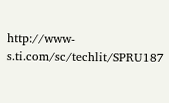http://www-s.ti.com/sc/techlit/SPRU187